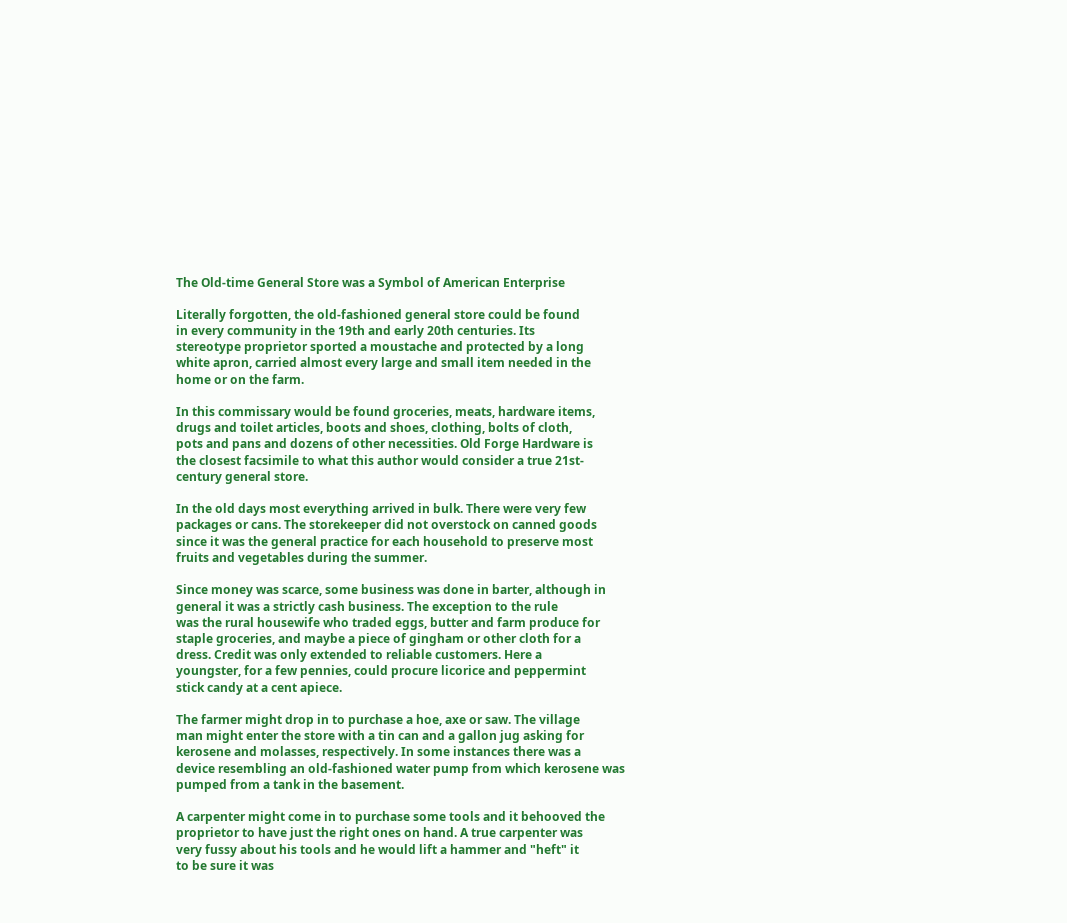The Old-time General Store was a Symbol of American Enterprise

Literally forgotten, the old-fashioned general store could be found
in every community in the 19th and early 20th centuries. Its
stereotype proprietor sported a moustache and protected by a long
white apron, carried almost every large and small item needed in the
home or on the farm.

In this commissary would be found groceries, meats, hardware items,
drugs and toilet articles, boots and shoes, clothing, bolts of cloth,
pots and pans and dozens of other necessities. Old Forge Hardware is
the closest facsimile to what this author would consider a true 21st-
century general store.

In the old days most everything arrived in bulk. There were very few
packages or cans. The storekeeper did not overstock on canned goods
since it was the general practice for each household to preserve most
fruits and vegetables during the summer.

Since money was scarce, some business was done in barter, although in
general it was a strictly cash business. The exception to the rule
was the rural housewife who traded eggs, butter and farm produce for
staple groceries, and maybe a piece of gingham or other cloth for a
dress. Credit was only extended to reliable customers. Here a
youngster, for a few pennies, could procure licorice and peppermint
stick candy at a cent apiece.

The farmer might drop in to purchase a hoe, axe or saw. The village
man might enter the store with a tin can and a gallon jug asking for
kerosene and molasses, respectively. In some instances there was a
device resembling an old-fashioned water pump from which kerosene was
pumped from a tank in the basement.

A carpenter might come in to purchase some tools and it behooved the
proprietor to have just the right ones on hand. A true carpenter was
very fussy about his tools and he would lift a hammer and "heft" it
to be sure it was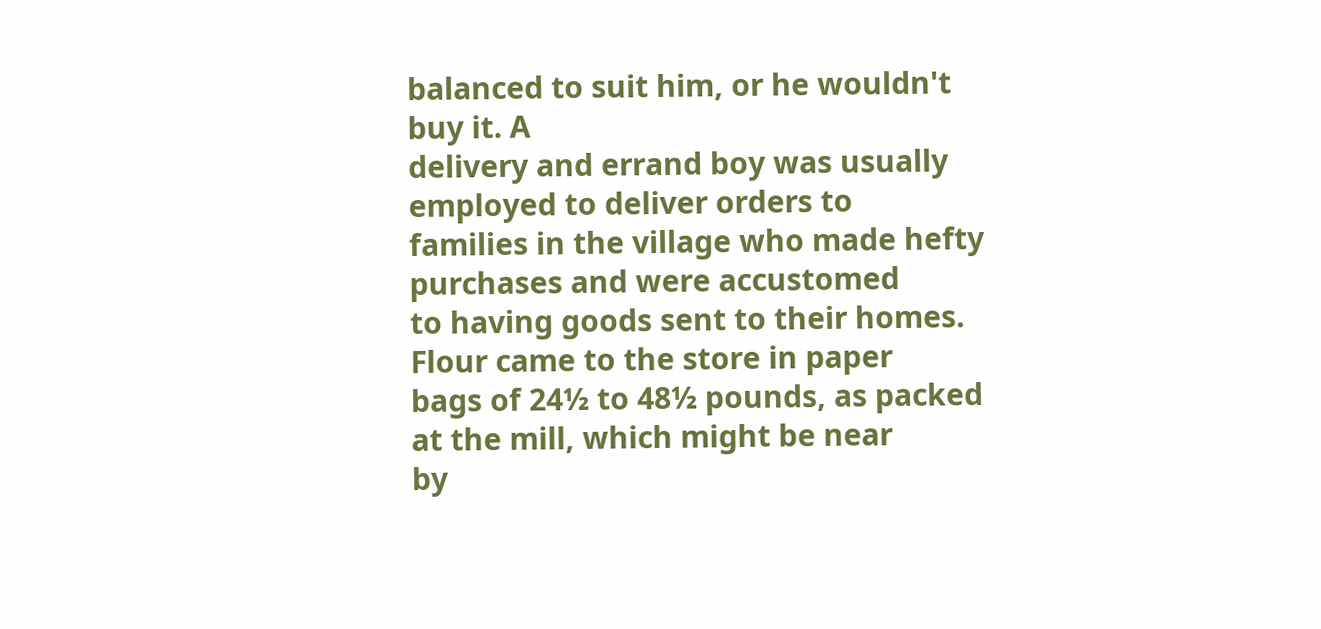balanced to suit him, or he wouldn't buy it. A
delivery and errand boy was usually employed to deliver orders to
families in the village who made hefty purchases and were accustomed
to having goods sent to their homes. Flour came to the store in paper
bags of 24½ to 48½ pounds, as packed at the mill, which might be near
by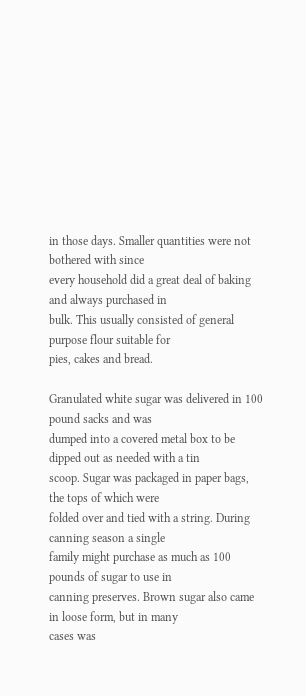in those days. Smaller quantities were not bothered with since
every household did a great deal of baking and always purchased in
bulk. This usually consisted of general purpose flour suitable for
pies, cakes and bread.

Granulated white sugar was delivered in 100 pound sacks and was
dumped into a covered metal box to be dipped out as needed with a tin
scoop. Sugar was packaged in paper bags, the tops of which were
folded over and tied with a string. During canning season a single
family might purchase as much as 100 pounds of sugar to use in
canning preserves. Brown sugar also came in loose form, but in many
cases was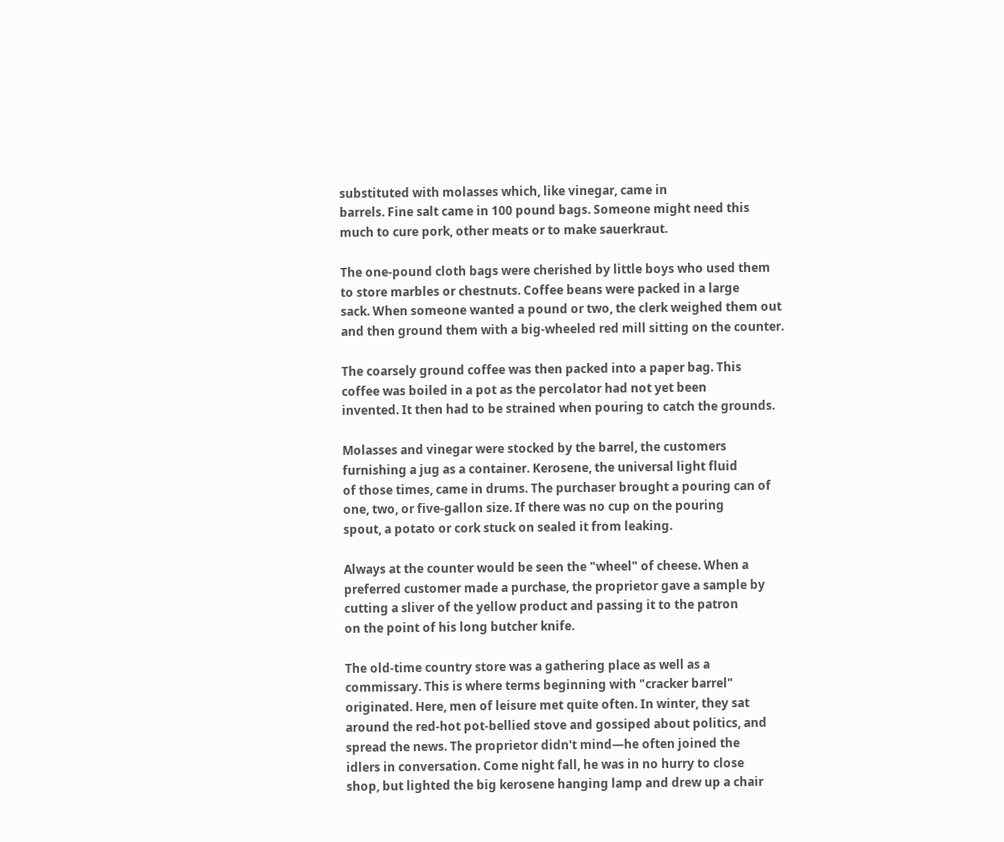substituted with molasses which, like vinegar, came in
barrels. Fine salt came in 100 pound bags. Someone might need this
much to cure pork, other meats or to make sauerkraut.

The one-pound cloth bags were cherished by little boys who used them
to store marbles or chestnuts. Coffee beans were packed in a large
sack. When someone wanted a pound or two, the clerk weighed them out
and then ground them with a big-wheeled red mill sitting on the counter.

The coarsely ground coffee was then packed into a paper bag. This
coffee was boiled in a pot as the percolator had not yet been
invented. It then had to be strained when pouring to catch the grounds.

Molasses and vinegar were stocked by the barrel, the customers
furnishing a jug as a container. Kerosene, the universal light fluid
of those times, came in drums. The purchaser brought a pouring can of
one, two, or five-gallon size. If there was no cup on the pouring
spout, a potato or cork stuck on sealed it from leaking.

Always at the counter would be seen the "wheel" of cheese. When a
preferred customer made a purchase, the proprietor gave a sample by
cutting a sliver of the yellow product and passing it to the patron
on the point of his long butcher knife.

The old-time country store was a gathering place as well as a
commissary. This is where terms beginning with "cracker barrel"
originated. Here, men of leisure met quite often. In winter, they sat
around the red-hot pot-bellied stove and gossiped about politics, and
spread the news. The proprietor didn't mind—he often joined the
idlers in conversation. Come night fall, he was in no hurry to close
shop, but lighted the big kerosene hanging lamp and drew up a chair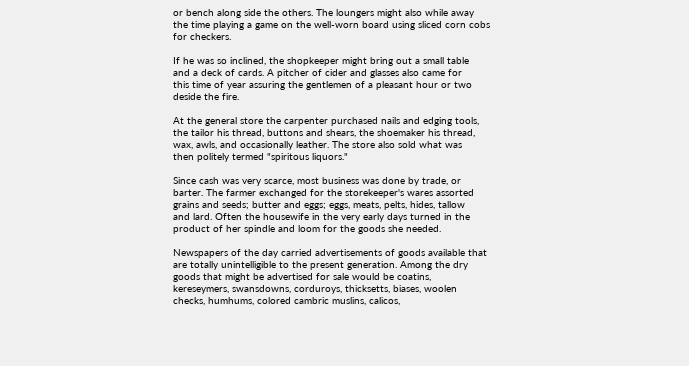or bench along side the others. The loungers might also while away
the time playing a game on the well-worn board using sliced corn cobs
for checkers.

If he was so inclined, the shopkeeper might bring out a small table
and a deck of cards. A pitcher of cider and glasses also came for
this time of year assuring the gentlemen of a pleasant hour or two
deside the fire.

At the general store the carpenter purchased nails and edging tools,
the tailor his thread, buttons and shears, the shoemaker his thread,
wax, awls, and occasionally leather. The store also sold what was
then politely termed "spiritous liquors."

Since cash was very scarce, most business was done by trade, or
barter. The farmer exchanged for the storekeeper's wares assorted
grains and seeds; butter and eggs; eggs, meats, pelts, hides, tallow
and lard. Often the housewife in the very early days turned in the
product of her spindle and loom for the goods she needed.

Newspapers of the day carried advertisements of goods available that
are totally unintelligible to the present generation. Among the dry
goods that might be advertised for sale would be coatins,
kereseymers, swansdowns, corduroys, thicksetts, biases, woolen
checks, humhums, colored cambric muslins, calicos,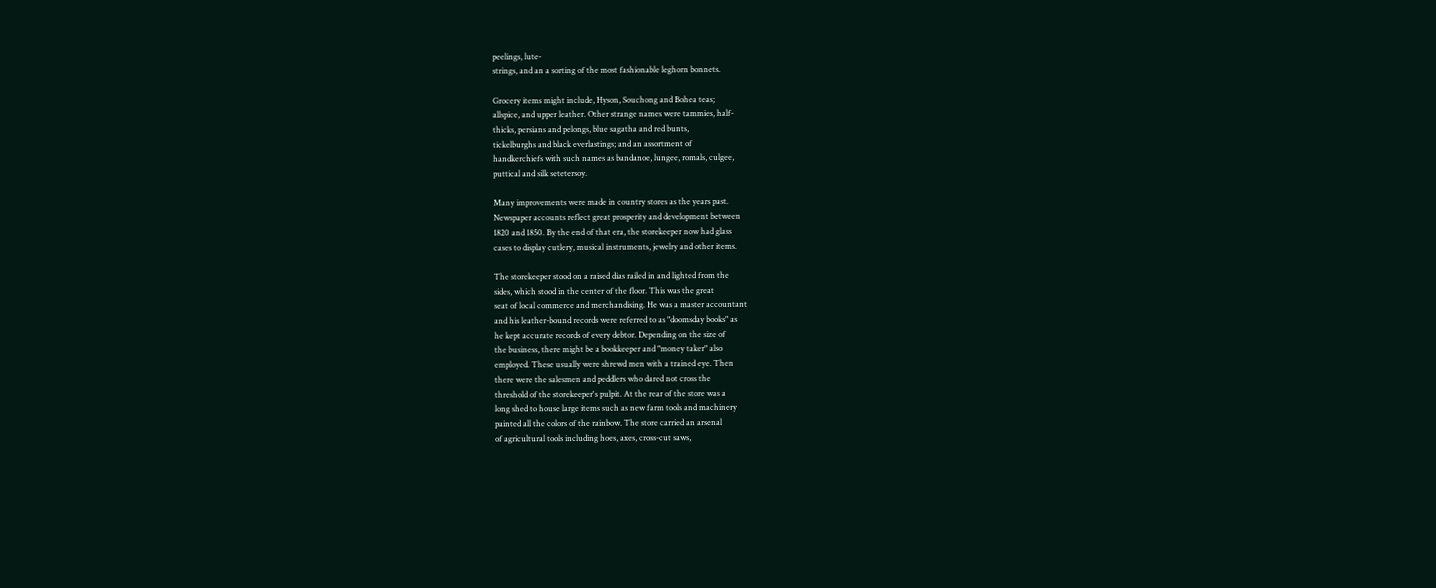peelings, lute-
strings, and an a sorting of the most fashionable leghorn bonnets.

Grocery items might include, Hyson, Souchong and Bohea teas;
allspice, and upper leather. Other strange names were tammies, half-
thicks, persians and pelongs, blue sagatha and red bunts,
tickelburghs and black everlastings; and an assortment of
handkerchiefs with such names as bandanoe, lungee, romals, culgee,
puttical and silk setetersoy.

Many improvements were made in country stores as the years past.
Newspaper accounts reflect great prosperity and development between
1820 and 1850. By the end of that era, the storekeeper now had glass
cases to display cutlery, musical instruments, jewelry and other items.

The storekeeper stood on a raised dias railed in and lighted from the
sides, which stood in the center of the floor. This was the great
seat of local commerce and merchandising. He was a master accountant
and his leather-bound records were referred to as "doomsday books" as
he kept accurate records of every debtor. Depending on the size of
the business, there might be a bookkeeper and "money taker" also
employed. These usually were shrewd men with a trained eye. Then
there were the salesmen and peddlers who dared not cross the
threshold of the storekeeper's pulpit. At the rear of the store was a
long shed to house large items such as new farm tools and machinery
painted all the colors of the rainbow. The store carried an arsenal
of agricultural tools including hoes, axes, cross-cut saws,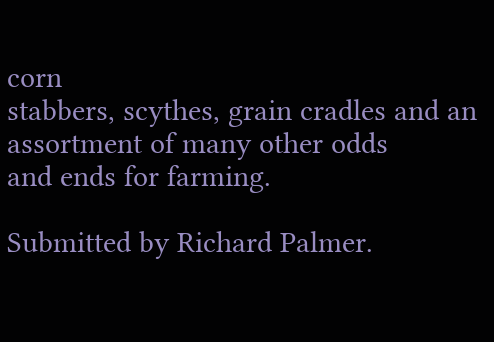corn
stabbers, scythes, grain cradles and an assortment of many other odds
and ends for farming.

Submitted by Richard Palmer.